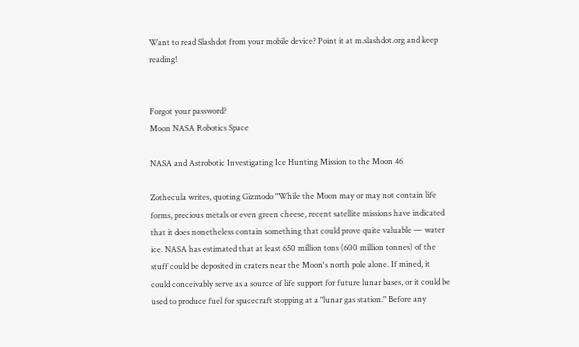Want to read Slashdot from your mobile device? Point it at m.slashdot.org and keep reading!


Forgot your password?
Moon NASA Robotics Space

NASA and Astrobotic Investigating Ice Hunting Mission to the Moon 46

Zothecula writes, quoting Gizmodo "While the Moon may or may not contain life forms, precious metals or even green cheese, recent satellite missions have indicated that it does nonetheless contain something that could prove quite valuable — water ice. NASA has estimated that at least 650 million tons (600 million tonnes) of the stuff could be deposited in craters near the Moon's north pole alone. If mined, it could conceivably serve as a source of life support for future lunar bases, or it could be used to produce fuel for spacecraft stopping at a "lunar gas station." Before any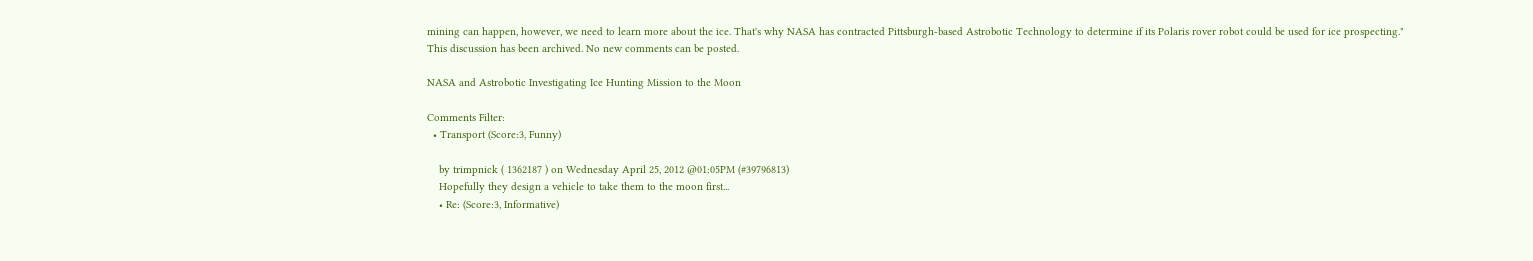mining can happen, however, we need to learn more about the ice. That's why NASA has contracted Pittsburgh-based Astrobotic Technology to determine if its Polaris rover robot could be used for ice prospecting."
This discussion has been archived. No new comments can be posted.

NASA and Astrobotic Investigating Ice Hunting Mission to the Moon

Comments Filter:
  • Transport (Score:3, Funny)

    by trimpnick ( 1362187 ) on Wednesday April 25, 2012 @01:05PM (#39796813)
    Hopefully they design a vehicle to take them to the moon first...
    • Re: (Score:3, Informative)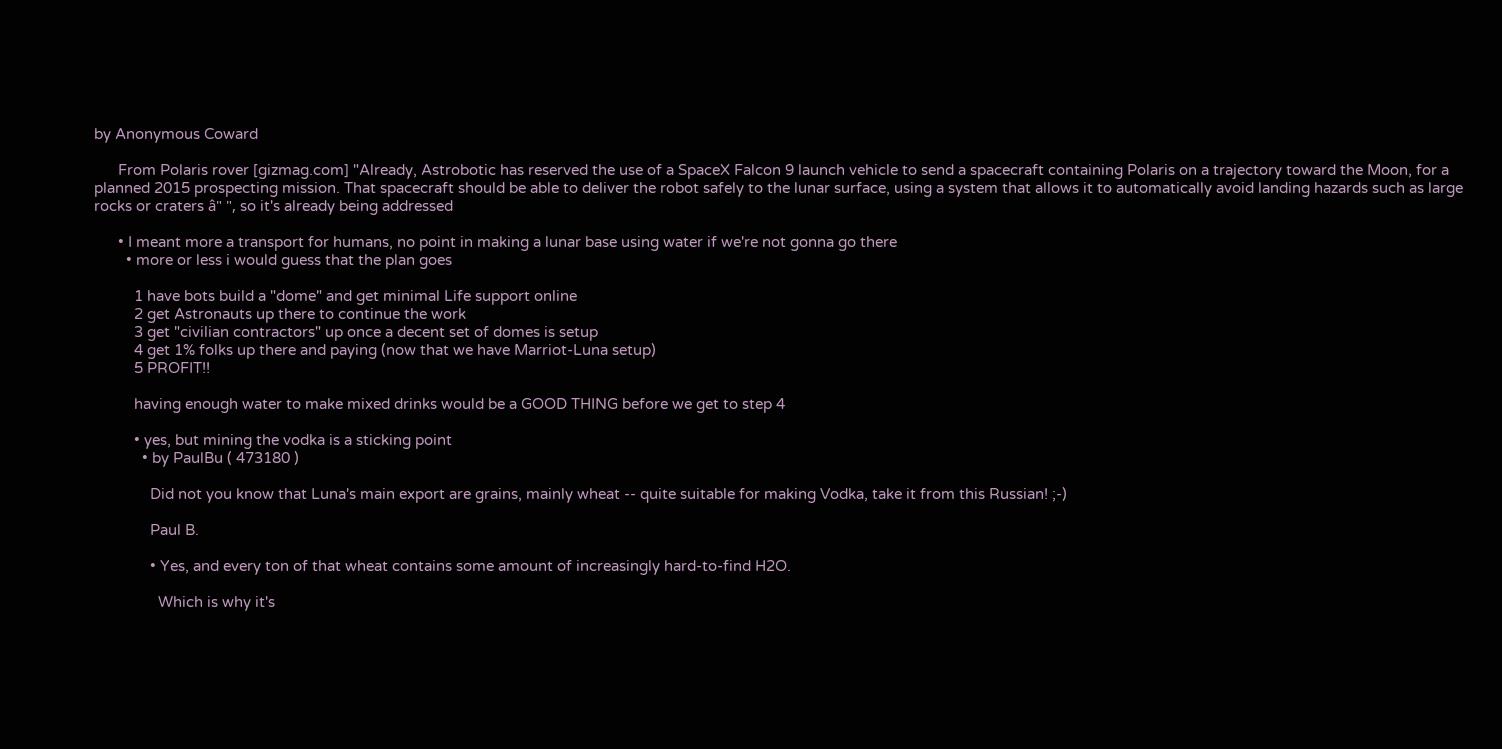by Anonymous Coward

      From Polaris rover [gizmag.com] "Already, Astrobotic has reserved the use of a SpaceX Falcon 9 launch vehicle to send a spacecraft containing Polaris on a trajectory toward the Moon, for a planned 2015 prospecting mission. That spacecraft should be able to deliver the robot safely to the lunar surface, using a system that allows it to automatically avoid landing hazards such as large rocks or craters â" ", so it's already being addressed

      • I meant more a transport for humans, no point in making a lunar base using water if we're not gonna go there
        • more or less i would guess that the plan goes

          1 have bots build a "dome" and get minimal Life support online
          2 get Astronauts up there to continue the work
          3 get "civilian contractors" up once a decent set of domes is setup
          4 get 1% folks up there and paying (now that we have Marriot-Luna setup)
          5 PROFIT!!

          having enough water to make mixed drinks would be a GOOD THING before we get to step 4

          • yes, but mining the vodka is a sticking point
            • by PaulBu ( 473180 )

              Did not you know that Luna's main export are grains, mainly wheat -- quite suitable for making Vodka, take it from this Russian! ;-)

              Paul B.

              • Yes, and every ton of that wheat contains some amount of increasingly hard-to-find H2O.

                Which is why it's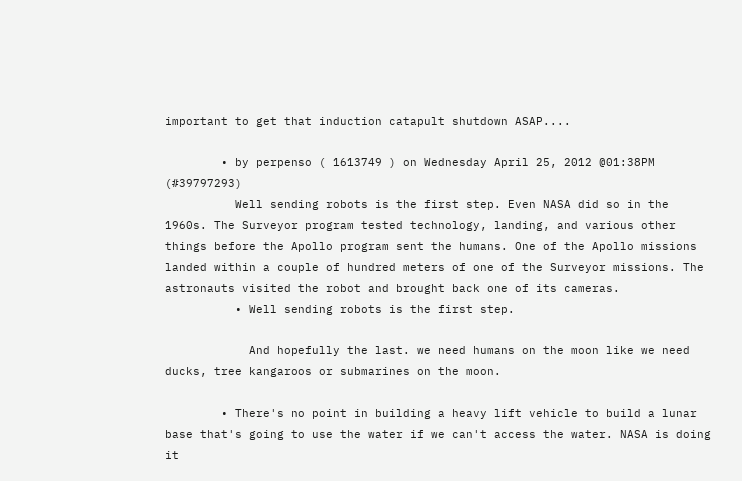important to get that induction catapult shutdown ASAP....

        • by perpenso ( 1613749 ) on Wednesday April 25, 2012 @01:38PM (#39797293)
          Well sending robots is the first step. Even NASA did so in the 1960s. The Surveyor program tested technology, landing, and various other things before the Apollo program sent the humans. One of the Apollo missions landed within a couple of hundred meters of one of the Surveyor missions. The astronauts visited the robot and brought back one of its cameras.
          • Well sending robots is the first step.

            And hopefully the last. we need humans on the moon like we need ducks, tree kangaroos or submarines on the moon.

        • There's no point in building a heavy lift vehicle to build a lunar base that's going to use the water if we can't access the water. NASA is doing it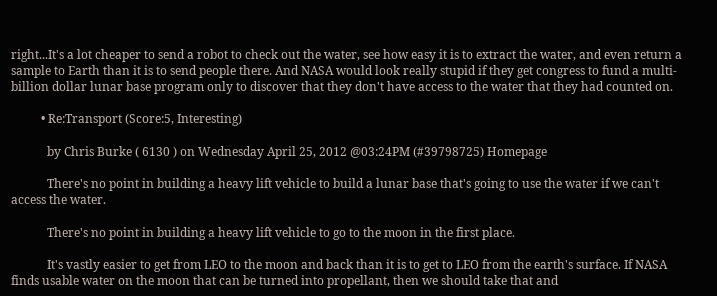right...It's a lot cheaper to send a robot to check out the water, see how easy it is to extract the water, and even return a sample to Earth than it is to send people there. And NASA would look really stupid if they get congress to fund a multi-billion dollar lunar base program only to discover that they don't have access to the water that they had counted on.

          • Re:Transport (Score:5, Interesting)

            by Chris Burke ( 6130 ) on Wednesday April 25, 2012 @03:24PM (#39798725) Homepage

            There's no point in building a heavy lift vehicle to build a lunar base that's going to use the water if we can't access the water.

            There's no point in building a heavy lift vehicle to go to the moon in the first place.

            It's vastly easier to get from LEO to the moon and back than it is to get to LEO from the earth's surface. If NASA finds usable water on the moon that can be turned into propellant, then we should take that and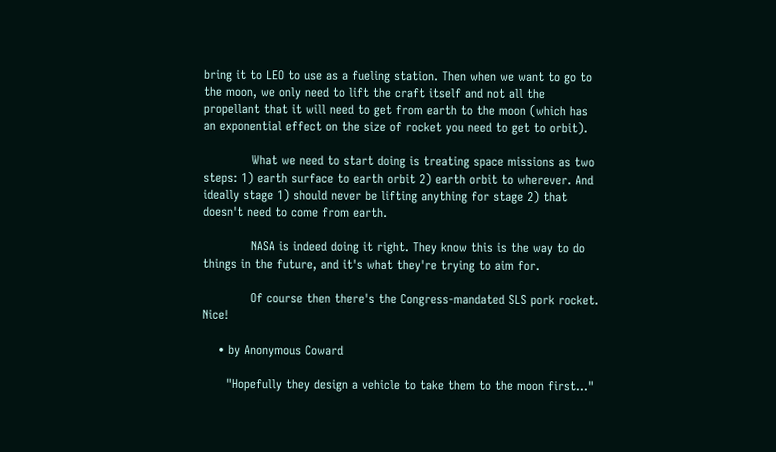bring it to LEO to use as a fueling station. Then when we want to go to the moon, we only need to lift the craft itself and not all the propellant that it will need to get from earth to the moon (which has an exponential effect on the size of rocket you need to get to orbit).

            What we need to start doing is treating space missions as two steps: 1) earth surface to earth orbit 2) earth orbit to wherever. And ideally stage 1) should never be lifting anything for stage 2) that doesn't need to come from earth.

            NASA is indeed doing it right. They know this is the way to do things in the future, and it's what they're trying to aim for.

            Of course then there's the Congress-mandated SLS pork rocket. Nice!

    • by Anonymous Coward

      "Hopefully they design a vehicle to take them to the moon first..."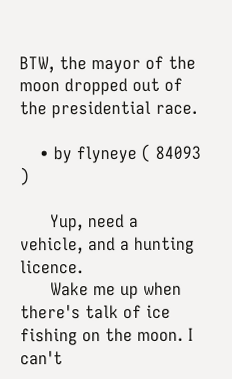BTW, the mayor of the moon dropped out of the presidential race.

    • by flyneye ( 84093 )

      Yup, need a vehicle, and a hunting licence.
      Wake me up when there's talk of ice fishing on the moon. I can't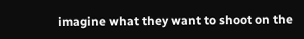imagine what they want to shoot on the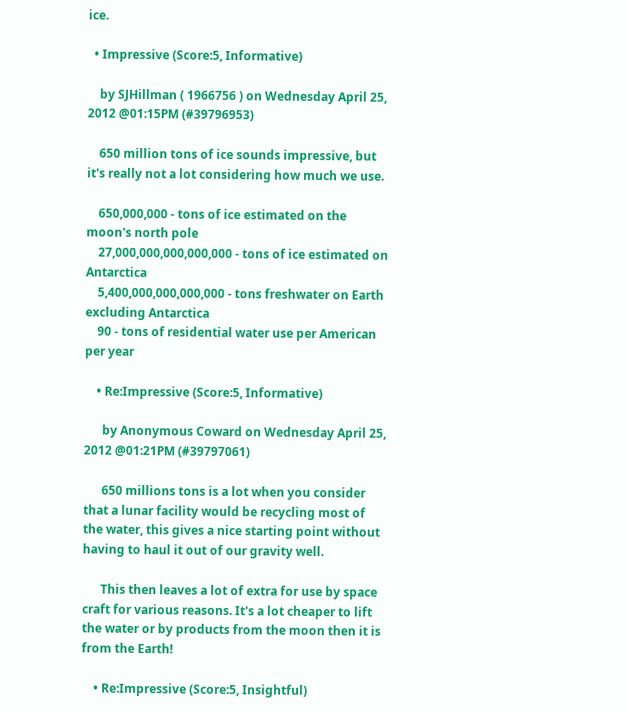ice.

  • Impressive (Score:5, Informative)

    by SJHillman ( 1966756 ) on Wednesday April 25, 2012 @01:15PM (#39796953)

    650 million tons of ice sounds impressive, but it's really not a lot considering how much we use.

    650,000,000 - tons of ice estimated on the moon's north pole
    27,000,000,000,000,000 - tons of ice estimated on Antarctica
    5,400,000,000,000,000 - tons freshwater on Earth excluding Antarctica
    90 - tons of residential water use per American per year

    • Re:Impressive (Score:5, Informative)

      by Anonymous Coward on Wednesday April 25, 2012 @01:21PM (#39797061)

      650 millions tons is a lot when you consider that a lunar facility would be recycling most of the water, this gives a nice starting point without having to haul it out of our gravity well.

      This then leaves a lot of extra for use by space craft for various reasons. It's a lot cheaper to lift the water or by products from the moon then it is from the Earth!

    • Re:Impressive (Score:5, Insightful)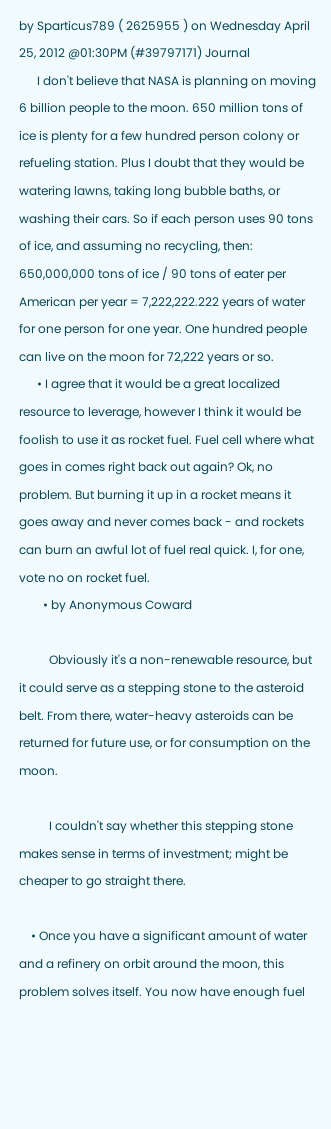by Sparticus789 ( 2625955 ) on Wednesday April 25, 2012 @01:30PM (#39797171) Journal
      I don't believe that NASA is planning on moving 6 billion people to the moon. 650 million tons of ice is plenty for a few hundred person colony or refueling station. Plus I doubt that they would be watering lawns, taking long bubble baths, or washing their cars. So if each person uses 90 tons of ice, and assuming no recycling, then: 650,000,000 tons of ice / 90 tons of eater per American per year = 7,222,222.222 years of water for one person for one year. One hundred people can live on the moon for 72,222 years or so.
      • I agree that it would be a great localized resource to leverage, however I think it would be foolish to use it as rocket fuel. Fuel cell where what goes in comes right back out again? Ok, no problem. But burning it up in a rocket means it goes away and never comes back - and rockets can burn an awful lot of fuel real quick. I, for one, vote no on rocket fuel.
        • by Anonymous Coward

          Obviously it's a non-renewable resource, but it could serve as a stepping stone to the asteroid belt. From there, water-heavy asteroids can be returned for future use, or for consumption on the moon.

          I couldn't say whether this stepping stone makes sense in terms of investment; might be cheaper to go straight there.

    • Once you have a significant amount of water and a refinery on orbit around the moon, this problem solves itself. You now have enough fuel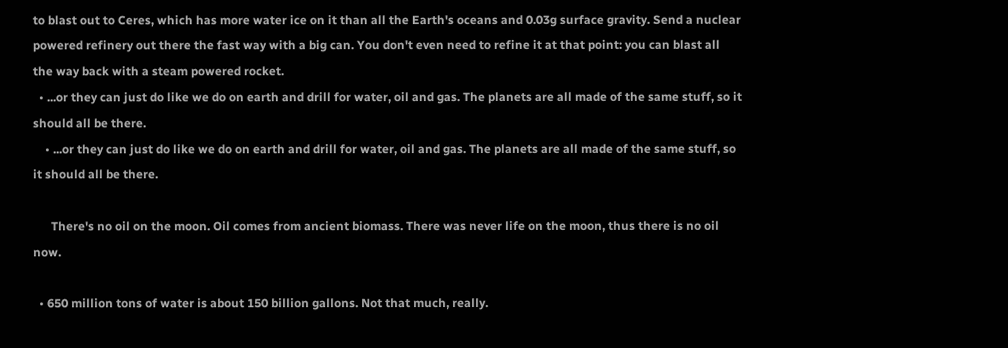to blast out to Ceres, which has more water ice on it than all the Earth's oceans and 0.03g surface gravity. Send a nuclear powered refinery out there the fast way with a big can. You don't even need to refine it at that point: you can blast all the way back with a steam powered rocket.
  • ...or they can just do like we do on earth and drill for water, oil and gas. The planets are all made of the same stuff, so it should all be there.
    • ...or they can just do like we do on earth and drill for water, oil and gas. The planets are all made of the same stuff, so it should all be there.

      There's no oil on the moon. Oil comes from ancient biomass. There was never life on the moon, thus there is no oil now.

  • 650 million tons of water is about 150 billion gallons. Not that much, really.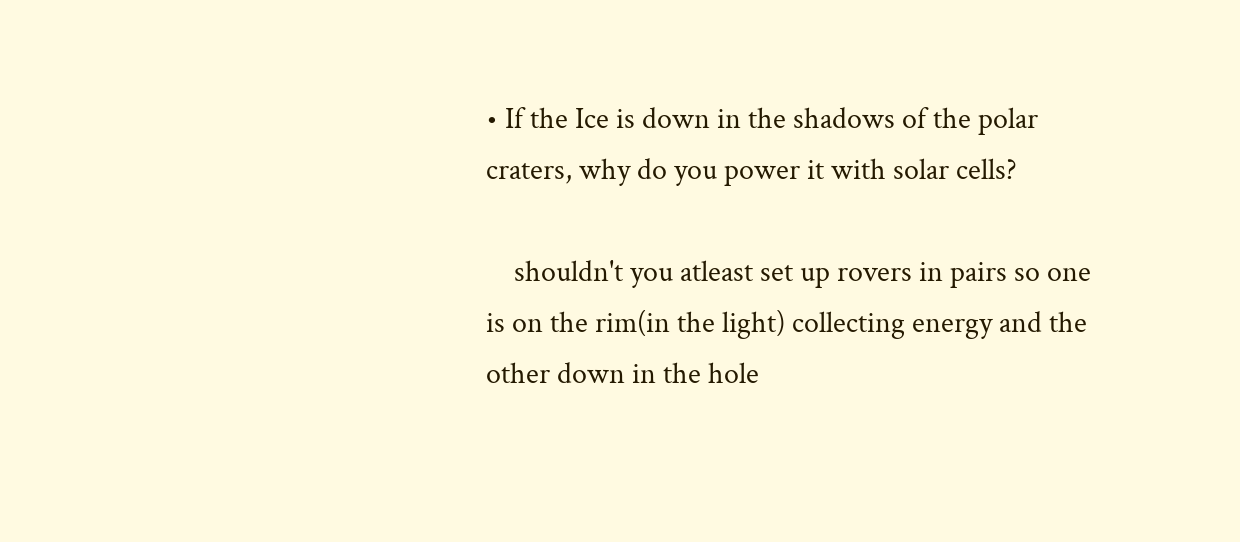• If the Ice is down in the shadows of the polar craters, why do you power it with solar cells?

    shouldn't you atleast set up rovers in pairs so one is on the rim(in the light) collecting energy and the other down in the hole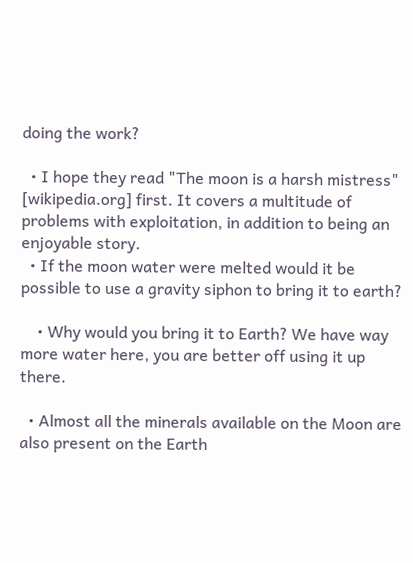doing the work?

  • I hope they read "The moon is a harsh mistress" [wikipedia.org] first. It covers a multitude of problems with exploitation, in addition to being an enjoyable story.
  • If the moon water were melted would it be possible to use a gravity siphon to bring it to earth?

    • Why would you bring it to Earth? We have way more water here, you are better off using it up there.

  • Almost all the minerals available on the Moon are also present on the Earth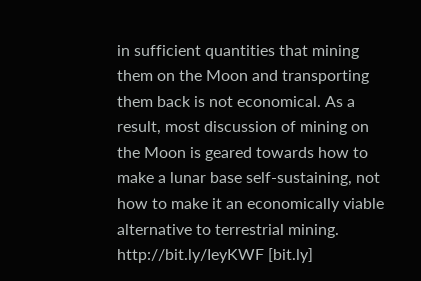in sufficient quantities that mining them on the Moon and transporting them back is not economical. As a result, most discussion of mining on the Moon is geared towards how to make a lunar base self-sustaining, not how to make it an economically viable alternative to terrestrial mining. http://bit.ly/IeyKWF [bit.ly]